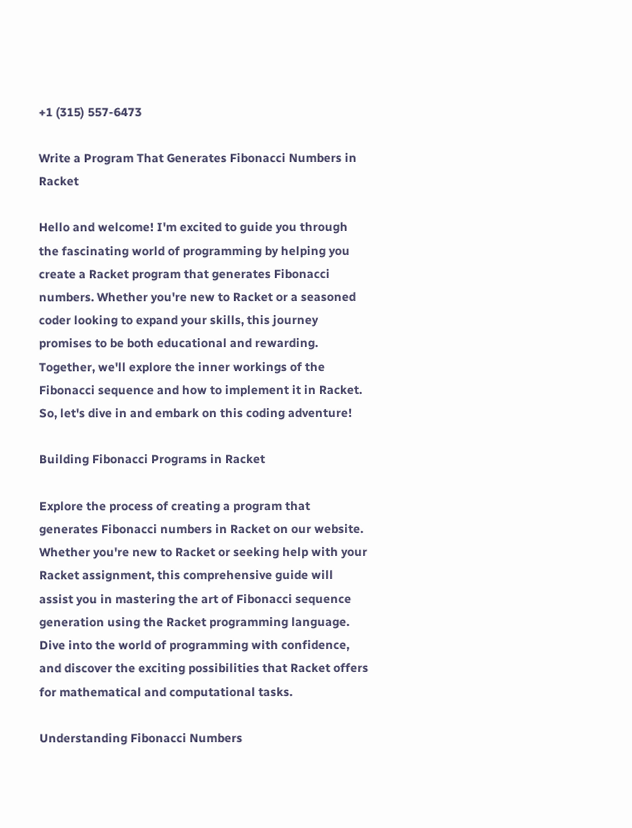+1 (315) 557-6473

Write a Program That Generates Fibonacci Numbers in Racket

Hello and welcome! I'm excited to guide you through the fascinating world of programming by helping you create a Racket program that generates Fibonacci numbers. Whether you're new to Racket or a seasoned coder looking to expand your skills, this journey promises to be both educational and rewarding. Together, we'll explore the inner workings of the Fibonacci sequence and how to implement it in Racket. So, let's dive in and embark on this coding adventure!

Building Fibonacci Programs in Racket

Explore the process of creating a program that generates Fibonacci numbers in Racket on our website. Whether you're new to Racket or seeking help with your Racket assignment, this comprehensive guide will assist you in mastering the art of Fibonacci sequence generation using the Racket programming language. Dive into the world of programming with confidence, and discover the exciting possibilities that Racket offers for mathematical and computational tasks.

Understanding Fibonacci Numbers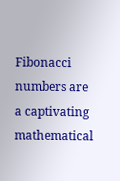Fibonacci numbers are a captivating mathematical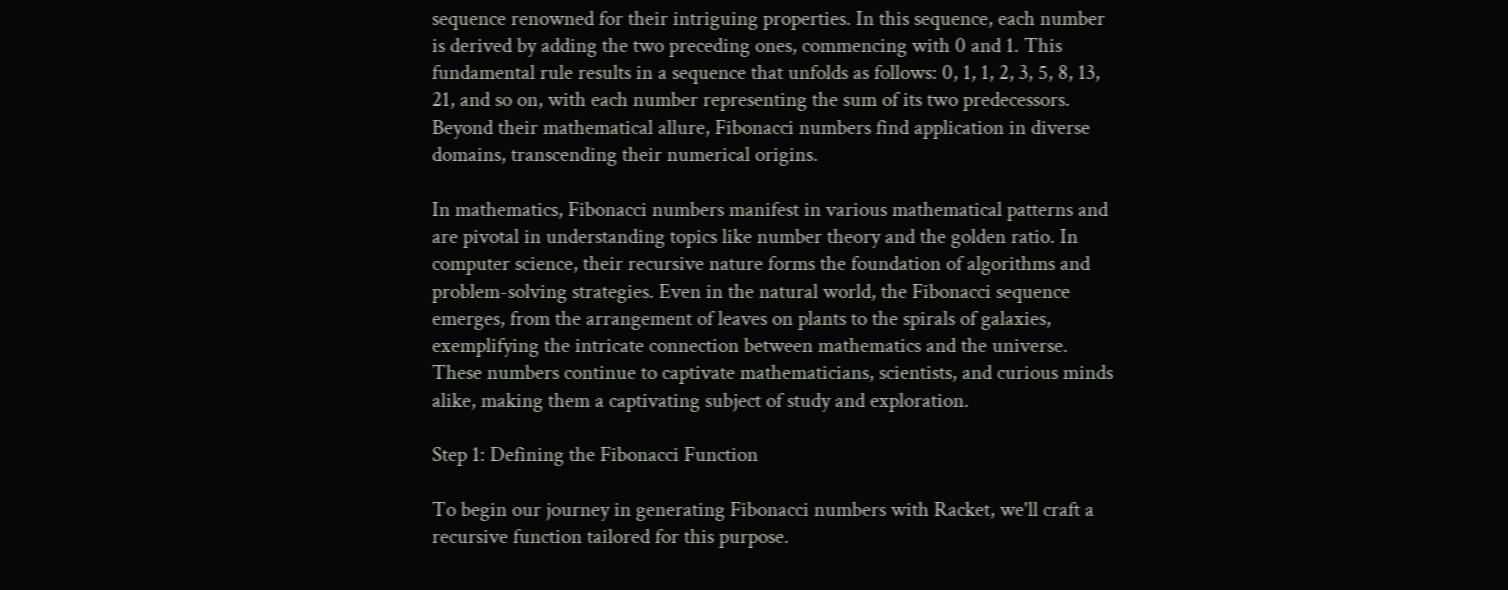sequence renowned for their intriguing properties. In this sequence, each number is derived by adding the two preceding ones, commencing with 0 and 1. This fundamental rule results in a sequence that unfolds as follows: 0, 1, 1, 2, 3, 5, 8, 13, 21, and so on, with each number representing the sum of its two predecessors. Beyond their mathematical allure, Fibonacci numbers find application in diverse domains, transcending their numerical origins.

In mathematics, Fibonacci numbers manifest in various mathematical patterns and are pivotal in understanding topics like number theory and the golden ratio. In computer science, their recursive nature forms the foundation of algorithms and problem-solving strategies. Even in the natural world, the Fibonacci sequence emerges, from the arrangement of leaves on plants to the spirals of galaxies, exemplifying the intricate connection between mathematics and the universe. These numbers continue to captivate mathematicians, scientists, and curious minds alike, making them a captivating subject of study and exploration.

Step 1: Defining the Fibonacci Function

To begin our journey in generating Fibonacci numbers with Racket, we'll craft a recursive function tailored for this purpose.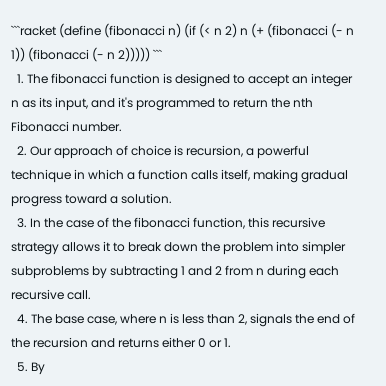```racket (define (fibonacci n) (if (< n 2) n (+ (fibonacci (- n 1)) (fibonacci (- n 2))))) ```
  1. The fibonacci function is designed to accept an integer n as its input, and it's programmed to return the nth Fibonacci number.
  2. Our approach of choice is recursion, a powerful technique in which a function calls itself, making gradual progress toward a solution.
  3. In the case of the fibonacci function, this recursive strategy allows it to break down the problem into simpler subproblems by subtracting 1 and 2 from n during each recursive call.
  4. The base case, where n is less than 2, signals the end of the recursion and returns either 0 or 1.
  5. By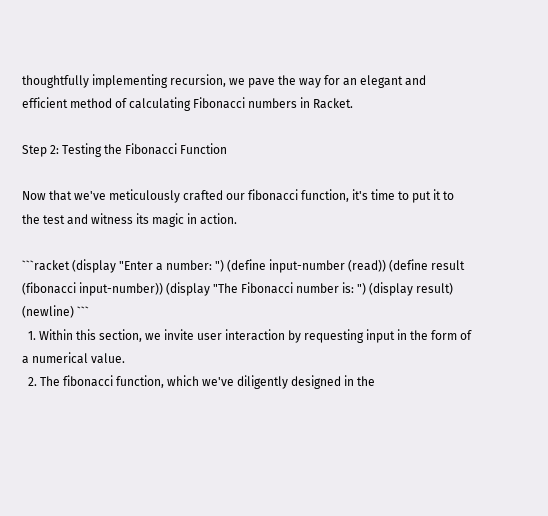thoughtfully implementing recursion, we pave the way for an elegant and efficient method of calculating Fibonacci numbers in Racket.

Step 2: Testing the Fibonacci Function

Now that we've meticulously crafted our fibonacci function, it's time to put it to the test and witness its magic in action.

```racket (display "Enter a number: ") (define input-number (read)) (define result (fibonacci input-number)) (display "The Fibonacci number is: ") (display result) (newline) ```
  1. Within this section, we invite user interaction by requesting input in the form of a numerical value.
  2. The fibonacci function, which we've diligently designed in the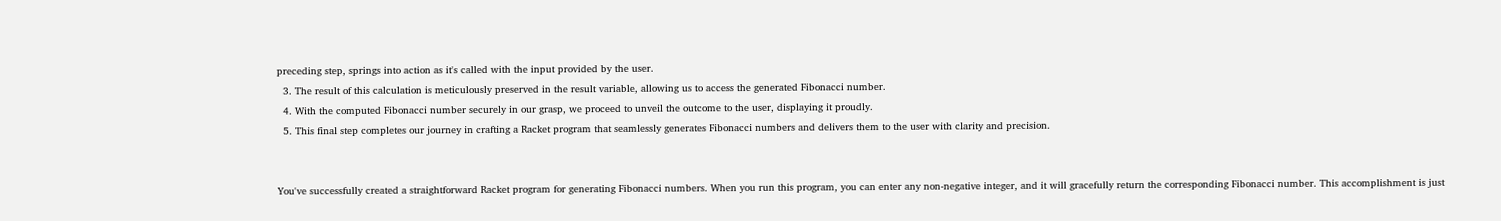preceding step, springs into action as it's called with the input provided by the user.
  3. The result of this calculation is meticulously preserved in the result variable, allowing us to access the generated Fibonacci number.
  4. With the computed Fibonacci number securely in our grasp, we proceed to unveil the outcome to the user, displaying it proudly.
  5. This final step completes our journey in crafting a Racket program that seamlessly generates Fibonacci numbers and delivers them to the user with clarity and precision.


You've successfully created a straightforward Racket program for generating Fibonacci numbers. When you run this program, you can enter any non-negative integer, and it will gracefully return the corresponding Fibonacci number. This accomplishment is just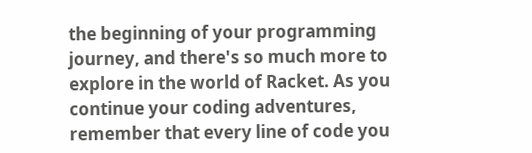the beginning of your programming journey, and there's so much more to explore in the world of Racket. As you continue your coding adventures, remember that every line of code you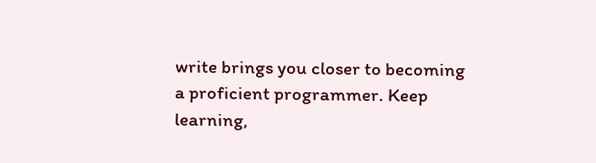write brings you closer to becoming a proficient programmer. Keep learning,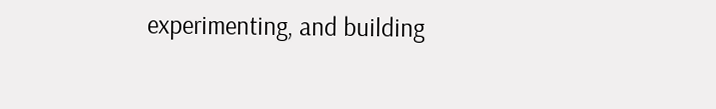experimenting, and building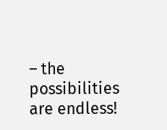– the possibilities are endless!